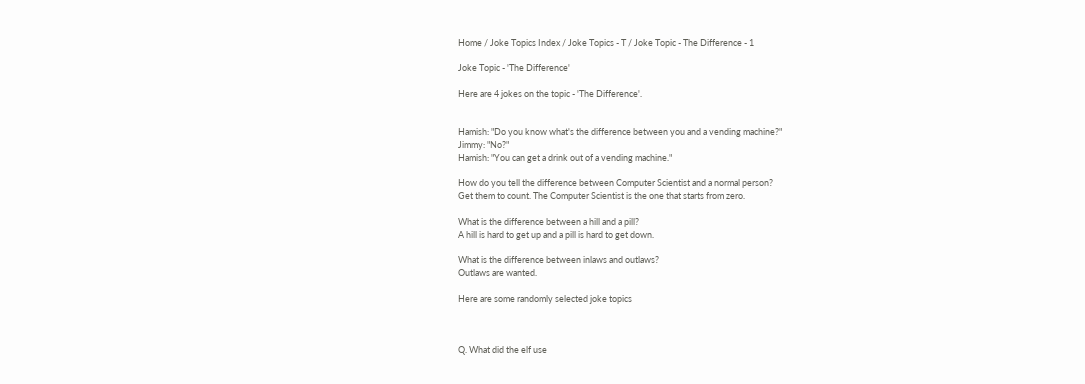Home / Joke Topics Index / Joke Topics - T / Joke Topic - The Difference - 1

Joke Topic - 'The Difference'

Here are 4 jokes on the topic - 'The Difference'.


Hamish: "Do you know what's the difference between you and a vending machine?"
Jimmy: "No?"
Hamish: "You can get a drink out of a vending machine."

How do you tell the difference between Computer Scientist and a normal person?
Get them to count. The Computer Scientist is the one that starts from zero.

What is the difference between a hill and a pill?
A hill is hard to get up and a pill is hard to get down.

What is the difference between inlaws and outlaws?
Outlaws are wanted.

Here are some randomly selected joke topics



Q. What did the elf use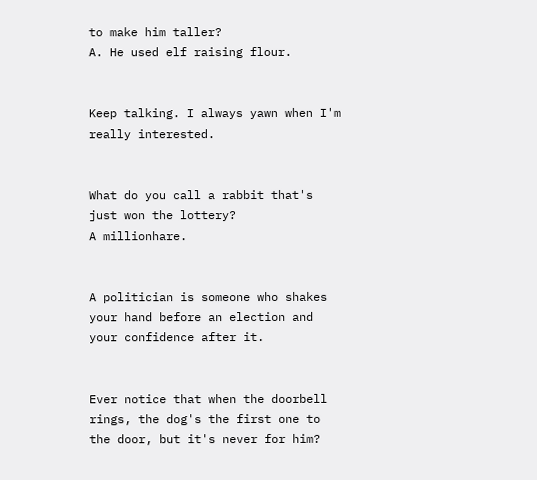to make him taller?
A. He used elf raising flour.


Keep talking. I always yawn when I'm really interested.


What do you call a rabbit that's just won the lottery?
A millionhare.


A politician is someone who shakes your hand before an election and your confidence after it.


Ever notice that when the doorbell rings, the dog's the first one to the door, but it's never for him?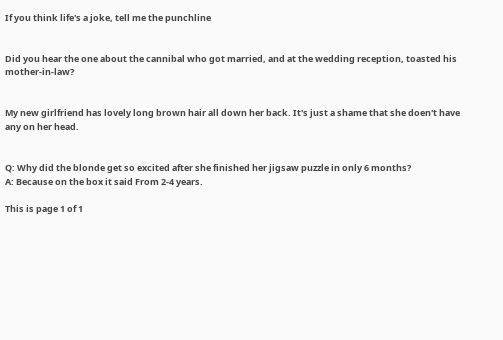If you think life's a joke, tell me the punchline


Did you hear the one about the cannibal who got married, and at the wedding reception, toasted his mother-in-law?


My new girlfriend has lovely long brown hair all down her back. It's just a shame that she doen't have any on her head.


Q: Why did the blonde get so excited after she finished her jigsaw puzzle in only 6 months?
A: Because on the box it said From 2-4 years.

This is page 1 of 1